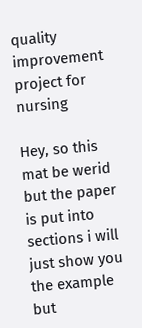quality improvement project for nursing

Hey, so this mat be werid but the paper is put into sections i will just show you the example but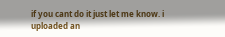if you cant do it just let me know. i uploaded an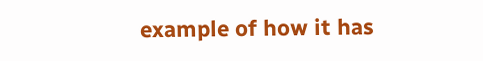example of how it has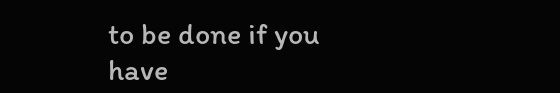to be done if you have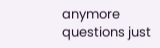anymore questions just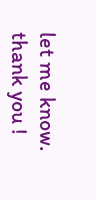let me know. thank you !